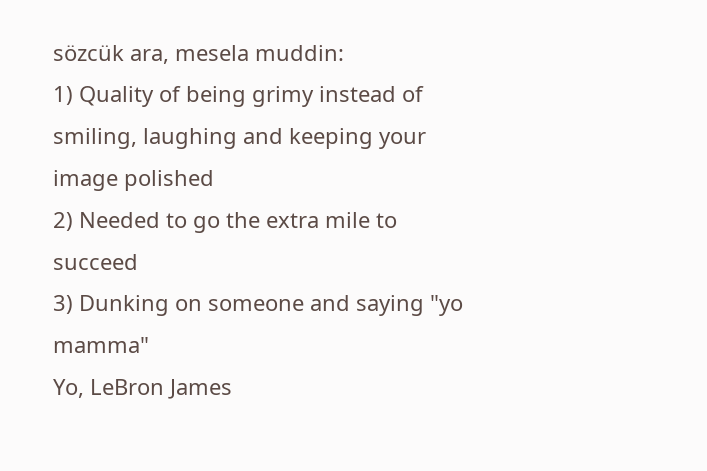sözcük ara, mesela muddin:
1) Quality of being grimy instead of smiling, laughing and keeping your image polished
2) Needed to go the extra mile to succeed
3) Dunking on someone and saying "yo mamma"
Yo, LeBron James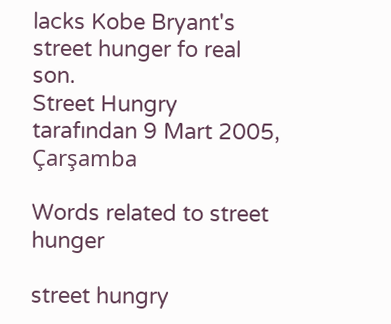lacks Kobe Bryant's street hunger fo real son.
Street Hungry tarafından 9 Mart 2005, Çarşamba

Words related to street hunger

street hungry